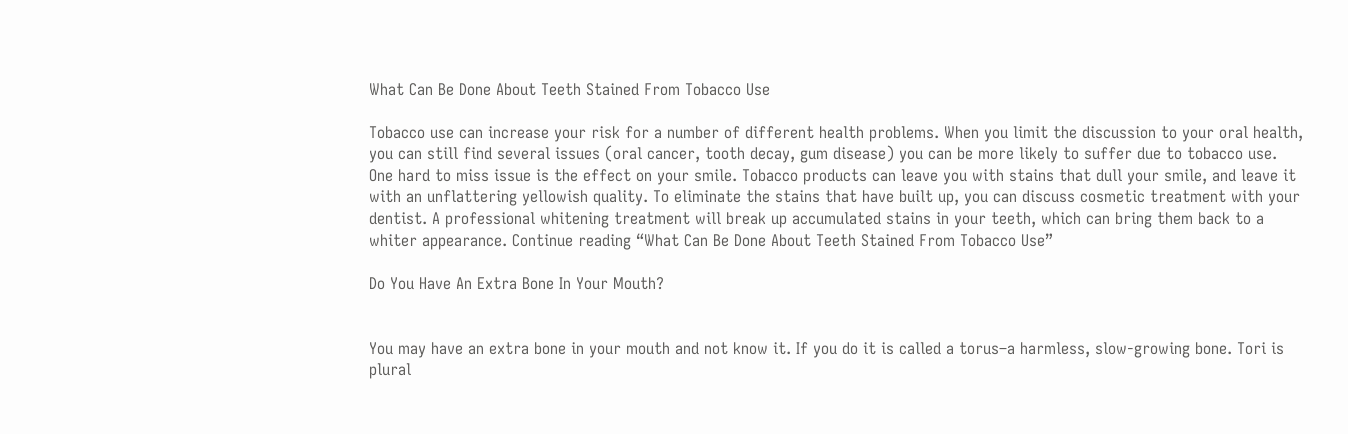What Can Be Done About Teeth Stained From Tobacco Use

Tobacco use can increase your risk for a number of different health problems. When you limit the discussion to your oral health, you can still find several issues (oral cancer, tooth decay, gum disease) you can be more likely to suffer due to tobacco use. One hard to miss issue is the effect on your smile. Tobacco products can leave you with stains that dull your smile, and leave it with an unflattering yellowish quality. To eliminate the stains that have built up, you can discuss cosmetic treatment with your dentist. A professional whitening treatment will break up accumulated stains in your teeth, which can bring them back to a whiter appearance. Continue reading “What Can Be Done About Teeth Stained From Tobacco Use”

Do You Have An Extra Bone In Your Mouth?


You may have an extra bone in your mouth and not know it. If you do it is called a torus–a harmless, slow-growing bone. Tori is plural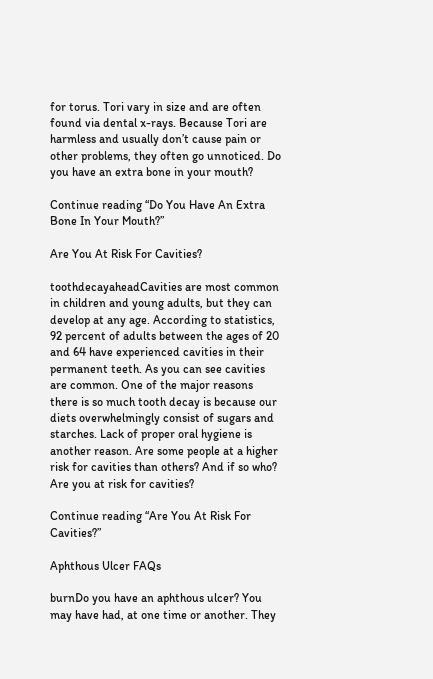for torus. Tori vary in size and are often found via dental x-rays. Because Tori are harmless and usually don’t cause pain or other problems, they often go unnoticed. Do you have an extra bone in your mouth?

Continue reading “Do You Have An Extra Bone In Your Mouth?”

Are You At Risk For Cavities?

toothdecayaheadCavities are most common in children and young adults, but they can develop at any age. According to statistics, 92 percent of adults between the ages of 20 and 64 have experienced cavities in their permanent teeth. As you can see cavities are common. One of the major reasons there is so much tooth decay is because our diets overwhelmingly consist of sugars and starches. Lack of proper oral hygiene is another reason. Are some people at a higher risk for cavities than others? And if so who? Are you at risk for cavities?

Continue reading “Are You At Risk For Cavities?”

Aphthous Ulcer FAQs

burnDo you have an aphthous ulcer? You may have had, at one time or another. They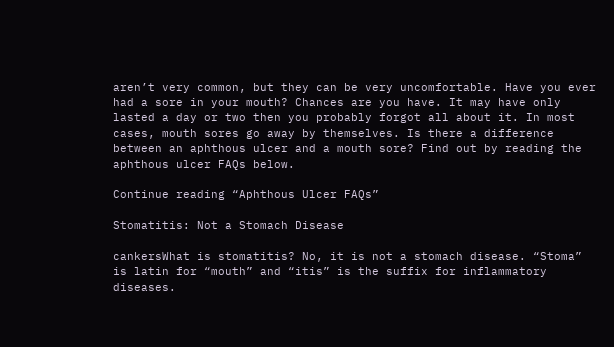aren’t very common, but they can be very uncomfortable. Have you ever had a sore in your mouth? Chances are you have. It may have only lasted a day or two then you probably forgot all about it. In most cases, mouth sores go away by themselves. Is there a difference between an aphthous ulcer and a mouth sore? Find out by reading the aphthous ulcer FAQs below.

Continue reading “Aphthous Ulcer FAQs”

Stomatitis: Not a Stomach Disease

cankersWhat is stomatitis? No, it is not a stomach disease. “Stoma” is latin for “mouth” and “itis” is the suffix for inflammatory diseases.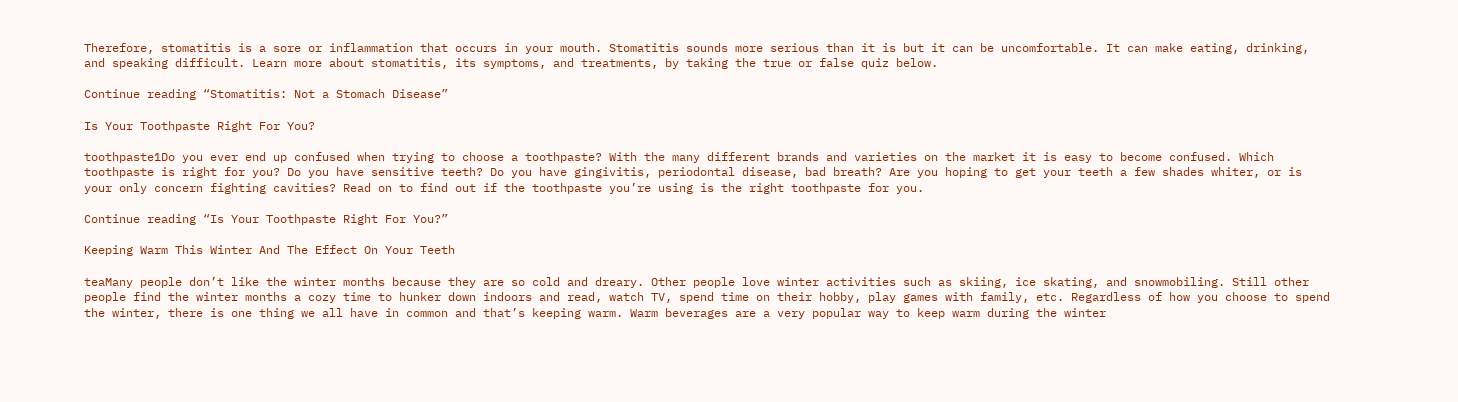Therefore, stomatitis is a sore or inflammation that occurs in your mouth. Stomatitis sounds more serious than it is but it can be uncomfortable. It can make eating, drinking, and speaking difficult. Learn more about stomatitis, its symptoms, and treatments, by taking the true or false quiz below.

Continue reading “Stomatitis: Not a Stomach Disease”

Is Your Toothpaste Right For You?

toothpaste1Do you ever end up confused when trying to choose a toothpaste? With the many different brands and varieties on the market it is easy to become confused. Which toothpaste is right for you? Do you have sensitive teeth? Do you have gingivitis, periodontal disease, bad breath? Are you hoping to get your teeth a few shades whiter, or is your only concern fighting cavities? Read on to find out if the toothpaste you’re using is the right toothpaste for you.

Continue reading “Is Your Toothpaste Right For You?”

Keeping Warm This Winter And The Effect On Your Teeth

teaMany people don’t like the winter months because they are so cold and dreary. Other people love winter activities such as skiing, ice skating, and snowmobiling. Still other people find the winter months a cozy time to hunker down indoors and read, watch TV, spend time on their hobby, play games with family, etc. Regardless of how you choose to spend the winter, there is one thing we all have in common and that’s keeping warm. Warm beverages are a very popular way to keep warm during the winter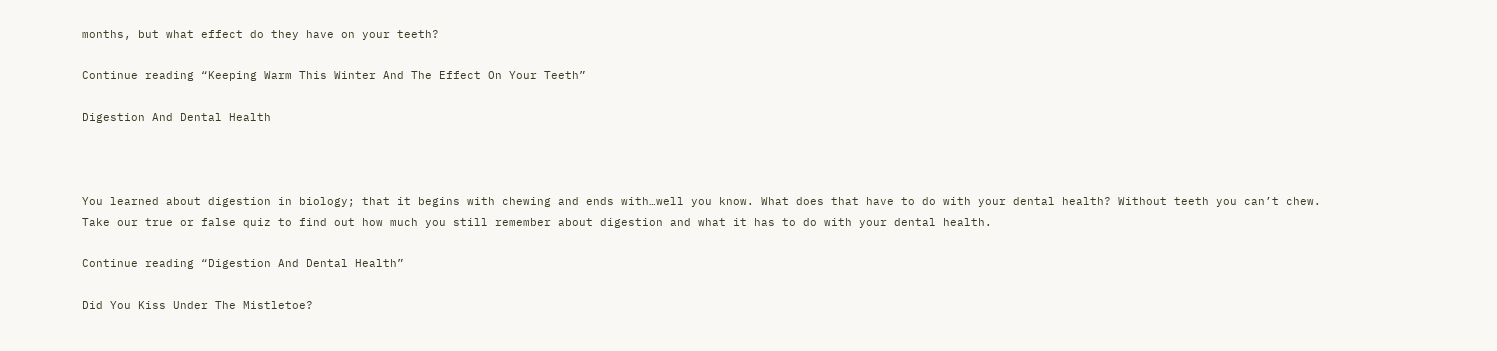months, but what effect do they have on your teeth?

Continue reading “Keeping Warm This Winter And The Effect On Your Teeth”

Digestion And Dental Health



You learned about digestion in biology; that it begins with chewing and ends with…well you know. What does that have to do with your dental health? Without teeth you can’t chew. Take our true or false quiz to find out how much you still remember about digestion and what it has to do with your dental health.

Continue reading “Digestion And Dental Health”

Did You Kiss Under The Mistletoe?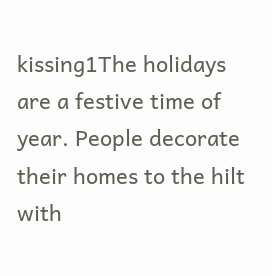kissing1The holidays are a festive time of year. People decorate their homes to the hilt with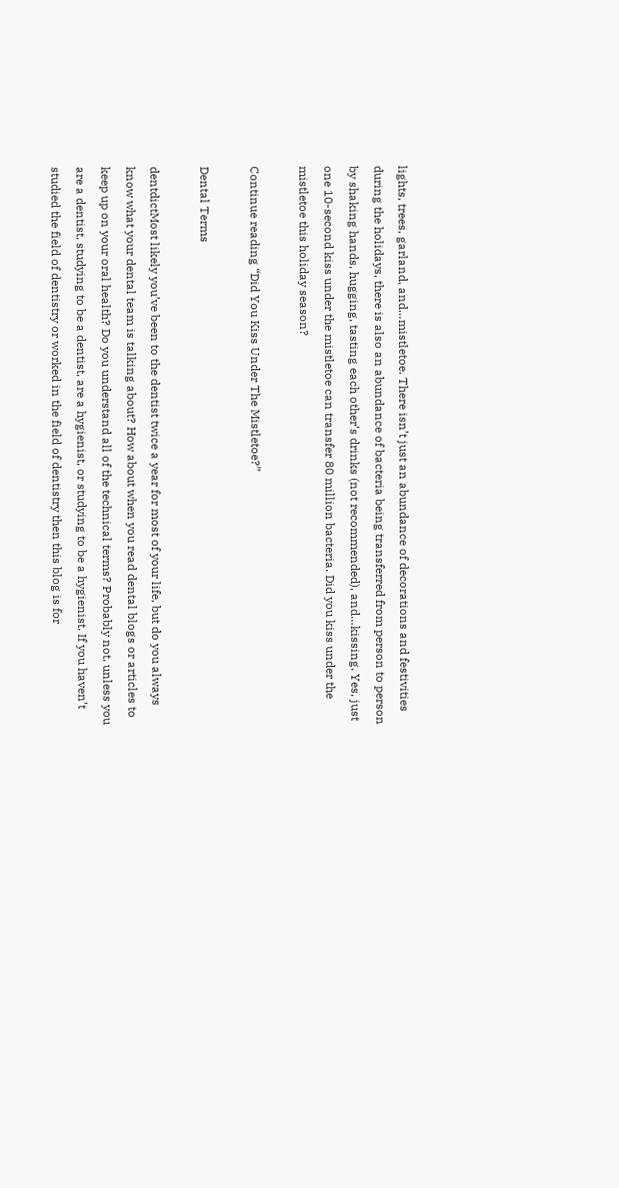lights, trees, garland, and…mistletoe. There isn’t just an abundance of decorations and festivities during the holidays, there is also an abundance of bacteria being transferred from person to person by shaking hands, hugging, tasting each other’s drinks (not recommended), and…kissing. Yes, just one 10-second kiss under the mistletoe can transfer 80 million bacteria. Did you kiss under the mistletoe this holiday season?

Continue reading “Did You Kiss Under The Mistletoe?”

Dental Terms

dentdictMost likely you’ve been to the dentist twice a year for most of your life, but do you always know what your dental team is talking about? How about when you read dental blogs or articles to keep up on your oral health? Do you understand all of the technical terms? Probably not, unless you are a dentist, studying to be a dentist, are a hygienist, or studying to be a hygienist. If you haven’t studied the field of dentistry or worked in the field of dentistry then this blog is for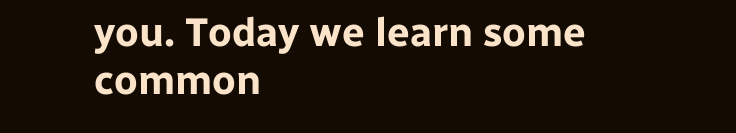you. Today we learn some common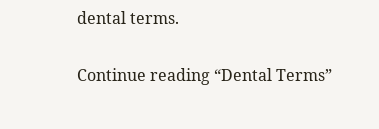dental terms.

Continue reading “Dental Terms”